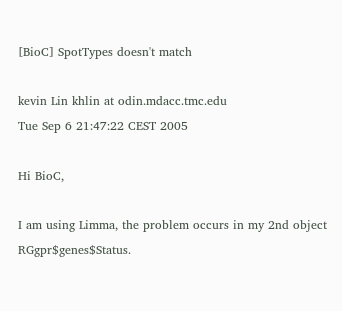[BioC] SpotTypes doesn't match

kevin Lin khlin at odin.mdacc.tmc.edu
Tue Sep 6 21:47:22 CEST 2005

Hi BioC,

I am using Limma, the problem occurs in my 2nd object RGgpr$genes$Status.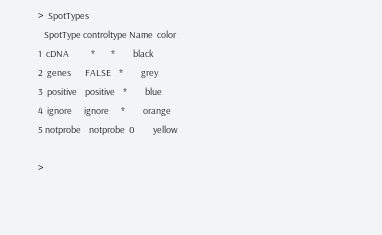>  SpotTypes
   SpotType controltype Name  color
1  cDNA           *        *         black
2  genes       FALSE    *         grey
3  positive    positive    *         blue
4  ignore      ignore      *         orange
5 notprobe    notprobe  0         yellow

>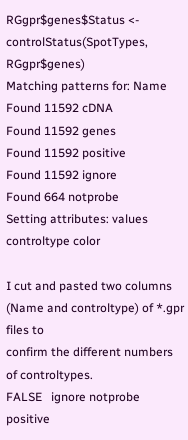RGgpr$genes$Status <- controlStatus(SpotTypes, RGgpr$genes)
Matching patterns for: Name
Found 11592 cDNA
Found 11592 genes
Found 11592 positive
Found 11592 ignore
Found 664 notprobe
Setting attributes: values controltype color

I cut and pasted two columns (Name and controltype) of *.gpr files to
confirm the different numbers of controltypes.
FALSE   ignore notprobe positive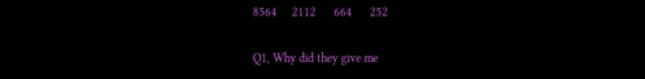8564     2112      664      252

Q1, Why did they give me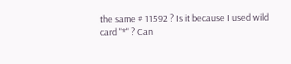the same # 11592 ? Is it because I used wild
card "*" ? Can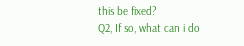this be fixed?
Q2, If so, what can i do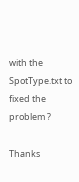with the SpotType.txt to fixed the problem ?

Thanks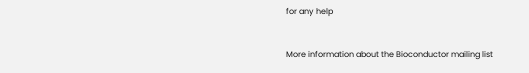for any help


More information about the Bioconductor mailing list